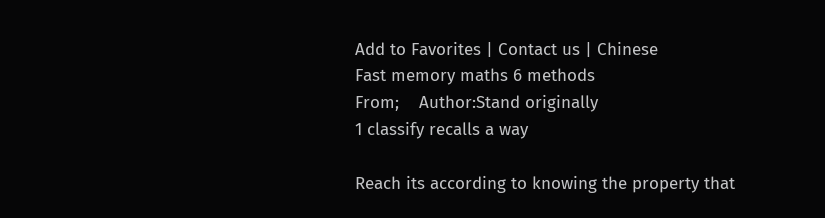Add to Favorites | Contact us | Chinese
Fast memory maths 6 methods
From;    Author:Stand originally
1 classify recalls a way

Reach its according to knowing the property that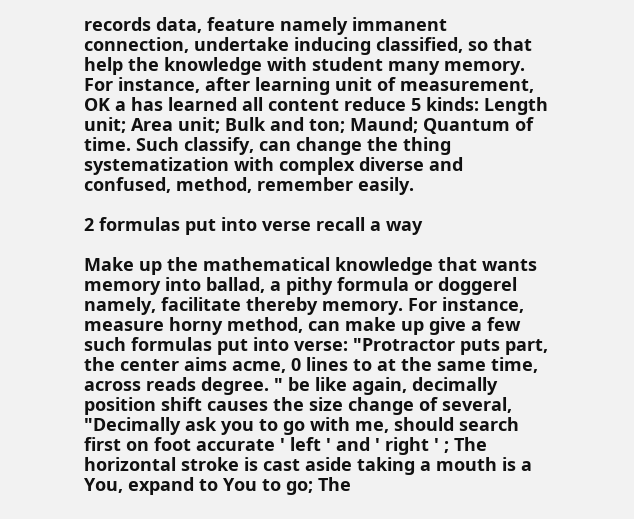records data, feature namely immanent connection, undertake inducing classified, so that help the knowledge with student many memory. For instance, after learning unit of measurement, OK a has learned all content reduce 5 kinds: Length unit; Area unit; Bulk and ton; Maund; Quantum of time. Such classify, can change the thing systematization with complex diverse and confused, method, remember easily.

2 formulas put into verse recall a way

Make up the mathematical knowledge that wants memory into ballad, a pithy formula or doggerel namely, facilitate thereby memory. For instance, measure horny method, can make up give a few such formulas put into verse: "Protractor puts part, the center aims acme, 0 lines to at the same time, across reads degree. " be like again, decimally position shift causes the size change of several, "Decimally ask you to go with me, should search first on foot accurate ' left ' and ' right ' ; The horizontal stroke is cast aside taking a mouth is a You, expand to You to go; The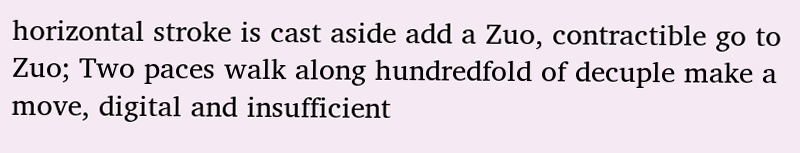horizontal stroke is cast aside add a Zuo, contractible go to Zuo; Two paces walk along hundredfold of decuple make a move, digital and insufficient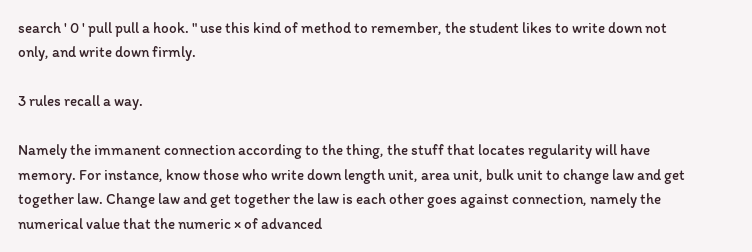search ' 0 ' pull pull a hook. " use this kind of method to remember, the student likes to write down not only, and write down firmly.

3 rules recall a way.

Namely the immanent connection according to the thing, the stuff that locates regularity will have memory. For instance, know those who write down length unit, area unit, bulk unit to change law and get together law. Change law and get together the law is each other goes against connection, namely the numerical value that the numeric × of advanced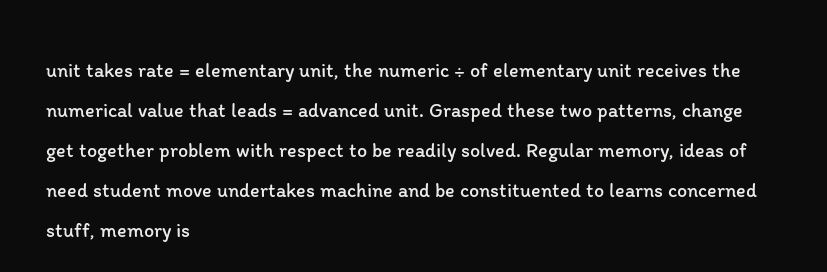unit takes rate = elementary unit, the numeric ÷ of elementary unit receives the numerical value that leads = advanced unit. Grasped these two patterns, change get together problem with respect to be readily solved. Regular memory, ideas of need student move undertakes machine and be constituented to learns concerned stuff, memory is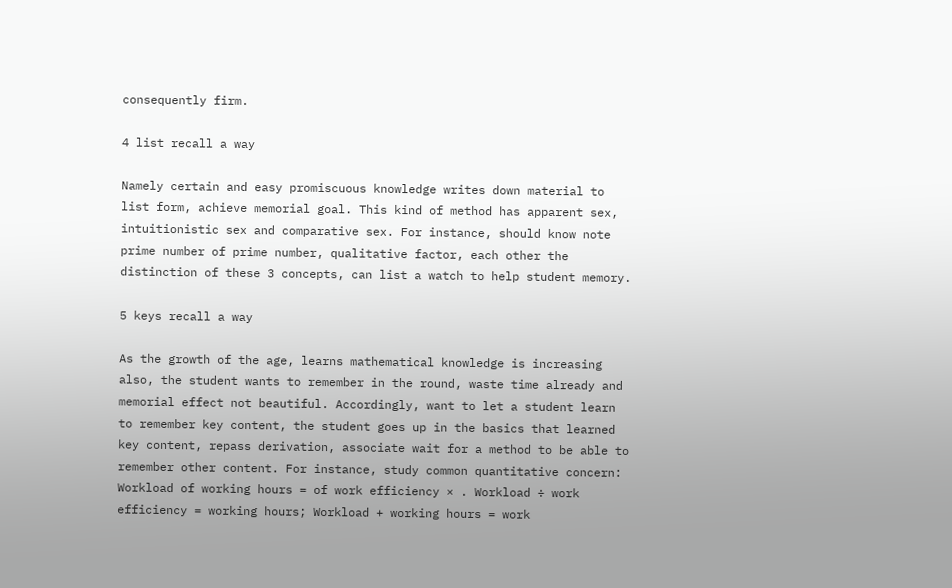consequently firm.

4 list recall a way

Namely certain and easy promiscuous knowledge writes down material to list form, achieve memorial goal. This kind of method has apparent sex, intuitionistic sex and comparative sex. For instance, should know note prime number of prime number, qualitative factor, each other the distinction of these 3 concepts, can list a watch to help student memory.

5 keys recall a way

As the growth of the age, learns mathematical knowledge is increasing also, the student wants to remember in the round, waste time already and memorial effect not beautiful. Accordingly, want to let a student learn to remember key content, the student goes up in the basics that learned key content, repass derivation, associate wait for a method to be able to remember other content. For instance, study common quantitative concern: Workload of working hours = of work efficiency × . Workload ÷ work efficiency = working hours; Workload + working hours = work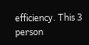efficiency. This 3 person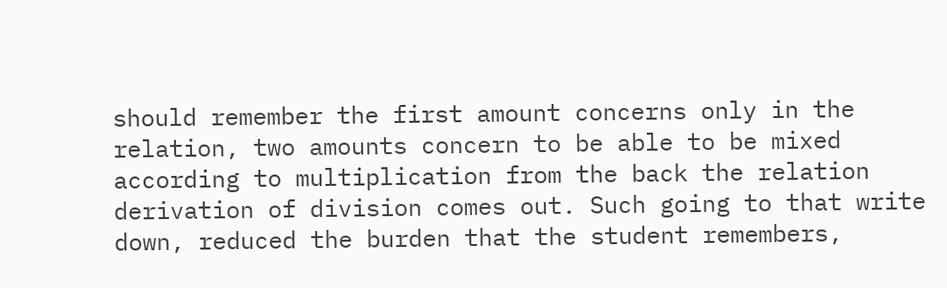should remember the first amount concerns only in the relation, two amounts concern to be able to be mixed according to multiplication from the back the relation derivation of division comes out. Such going to that write down, reduced the burden that the student remembers,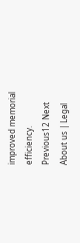improved memorial efficiency.
Previous12 Next
About us | Legal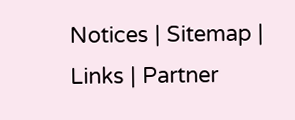Notices | Sitemap | Links | Partner